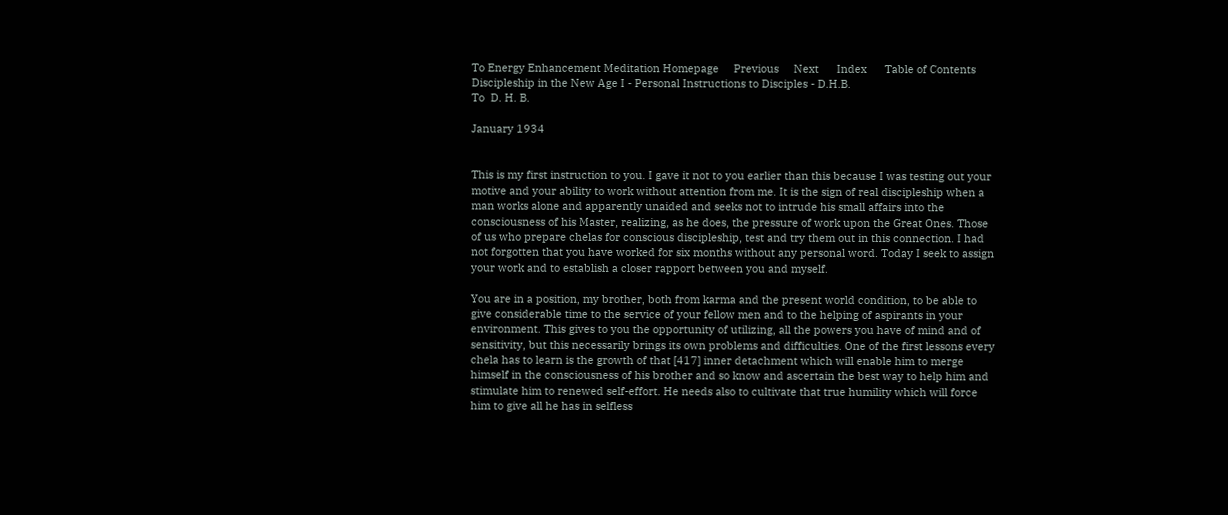To Energy Enhancement Meditation Homepage     Previous     Next      Index      Table of Contents
Discipleship in the New Age I - Personal Instructions to Disciples - D.H.B.
To  D. H. B.

January 1934


This is my first instruction to you. I gave it not to you earlier than this because I was testing out your motive and your ability to work without attention from me. It is the sign of real discipleship when a man works alone and apparently unaided and seeks not to intrude his small affairs into the consciousness of his Master, realizing, as he does, the pressure of work upon the Great Ones. Those of us who prepare chelas for conscious discipleship, test and try them out in this connection. I had not forgotten that you have worked for six months without any personal word. Today I seek to assign your work and to establish a closer rapport between you and myself.

You are in a position, my brother, both from karma and the present world condition, to be able to give considerable time to the service of your fellow men and to the helping of aspirants in your environment. This gives to you the opportunity of utilizing, all the powers you have of mind and of sensitivity, but this necessarily brings its own problems and difficulties. One of the first lessons every chela has to learn is the growth of that [417] inner detachment which will enable him to merge himself in the consciousness of his brother and so know and ascertain the best way to help him and stimulate him to renewed self-effort. He needs also to cultivate that true humility which will force him to give all he has in selfless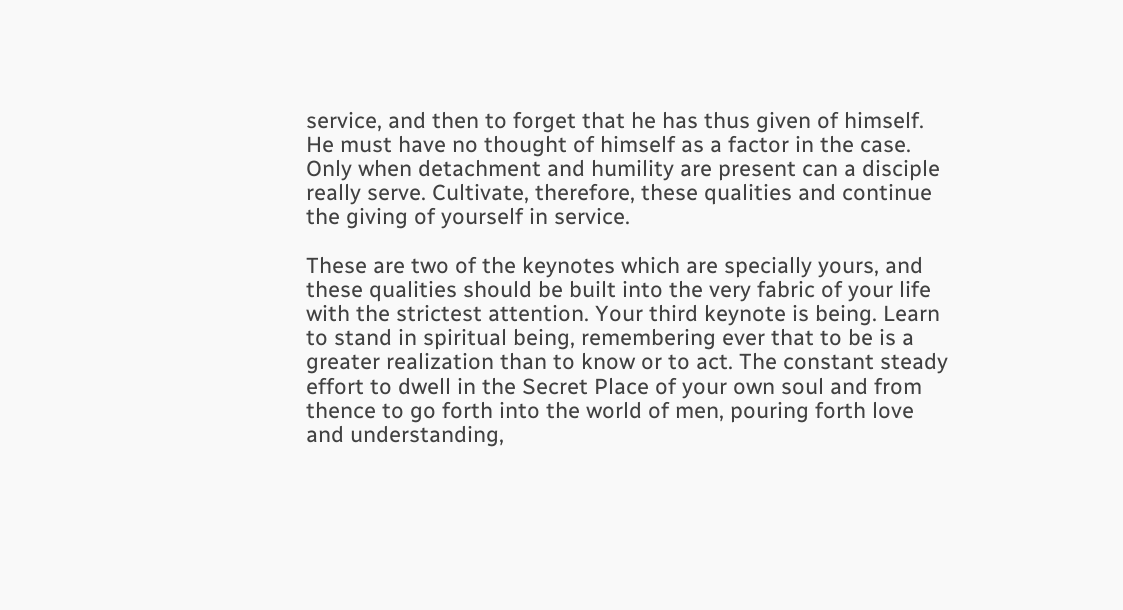service, and then to forget that he has thus given of himself. He must have no thought of himself as a factor in the case. Only when detachment and humility are present can a disciple really serve. Cultivate, therefore, these qualities and continue the giving of yourself in service.

These are two of the keynotes which are specially yours, and these qualities should be built into the very fabric of your life with the strictest attention. Your third keynote is being. Learn to stand in spiritual being, remembering ever that to be is a greater realization than to know or to act. The constant steady effort to dwell in the Secret Place of your own soul and from thence to go forth into the world of men, pouring forth love and understanding,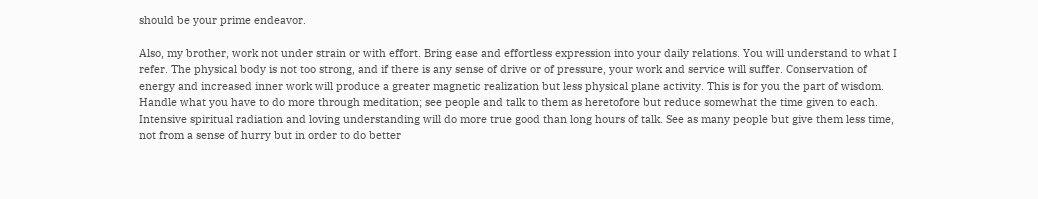should be your prime endeavor.

Also, my brother, work not under strain or with effort. Bring ease and effortless expression into your daily relations. You will understand to what I refer. The physical body is not too strong, and if there is any sense of drive or of pressure, your work and service will suffer. Conservation of energy and increased inner work will produce a greater magnetic realization but less physical plane activity. This is for you the part of wisdom. Handle what you have to do more through meditation; see people and talk to them as heretofore but reduce somewhat the time given to each. Intensive spiritual radiation and loving understanding will do more true good than long hours of talk. See as many people but give them less time, not from a sense of hurry but in order to do better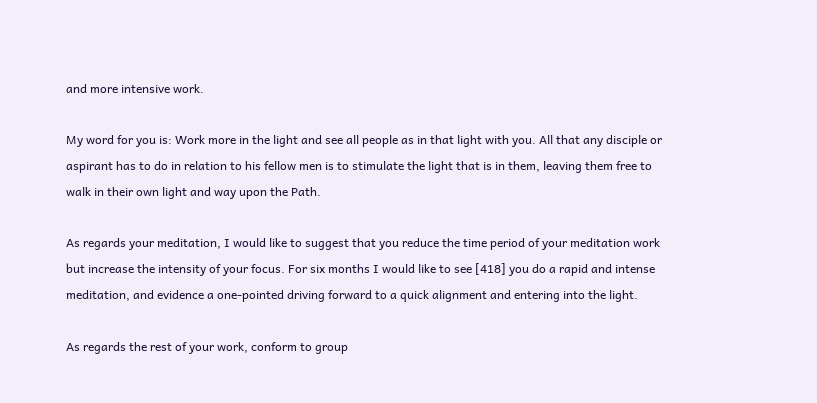and more intensive work.

My word for you is: Work more in the light and see all people as in that light with you. All that any disciple or aspirant has to do in relation to his fellow men is to stimulate the light that is in them, leaving them free to walk in their own light and way upon the Path.

As regards your meditation, I would like to suggest that you reduce the time period of your meditation work but increase the intensity of your focus. For six months I would like to see [418] you do a rapid and intense meditation, and evidence a one-pointed driving forward to a quick alignment and entering into the light.

As regards the rest of your work, conform to group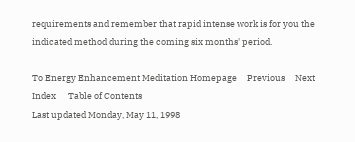requirements and remember that rapid intense work is for you the indicated method during the coming six months' period.

To Energy Enhancement Meditation Homepage     Previous     Next      Index      Table of Contents
Last updated Monday, May 11, 1998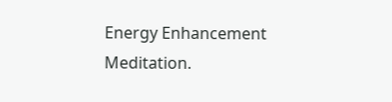Energy Enhancement Meditation.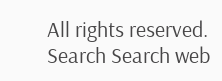All rights reserved.
Search Search web